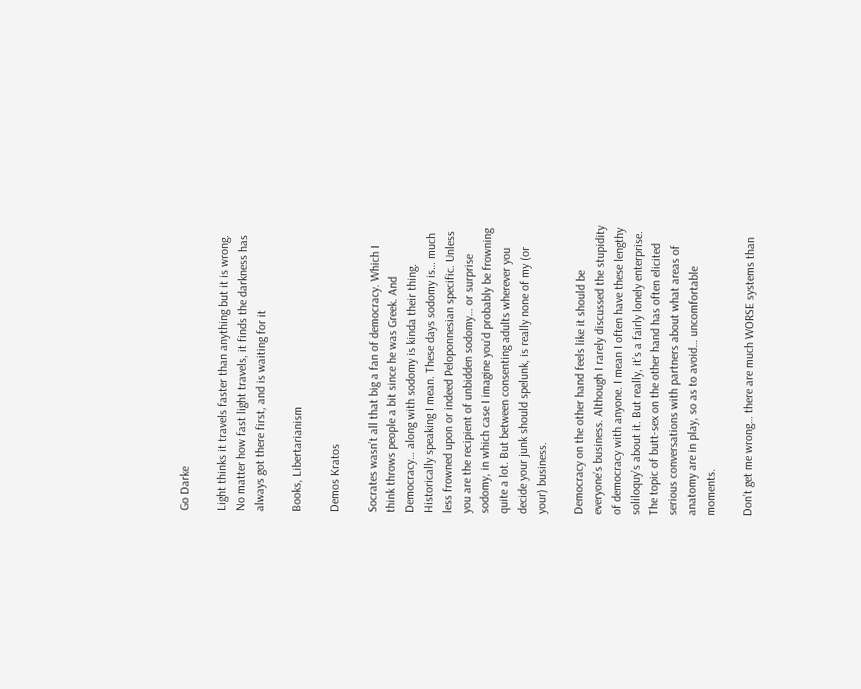Go Darke

Light thinks it travels faster than anything but it is wrong. No matter how fast light travels, it finds the darkness has always got there first, and is waiting for it

Books, Libertarianism

Demos Kratos

Socrates wasn’t all that big a fan of democracy. Which I think throws people a bit since he was Greek. And Democracy… along with sodomy is kinda their thing. Historically speaking I mean. These days sodomy is… much less frowned upon or indeed Peloponnesian specific. Unless you are the recipient of unbidden sodomy… or surprise sodomy, in which case I imagine you’d probably be frowning quite a lot. But between consenting adults wherever you decide your junk should spelunk, is really none of my (or your) business.

Democracy on the other hand feels like it should be everyone’s business. Although I rarely discussed the stupidity of democracy with anyone. I mean I often have these lengthy soliloquy’s about it. But really, it’s a fairly lonely enterprise. The topic of butt-sex on the other hand has often elicited serious conversations with partners about what areas of anatomy are in play, so as to avoid… uncomfortable moments.

Don’t get me wrong… there are much WORSE systems than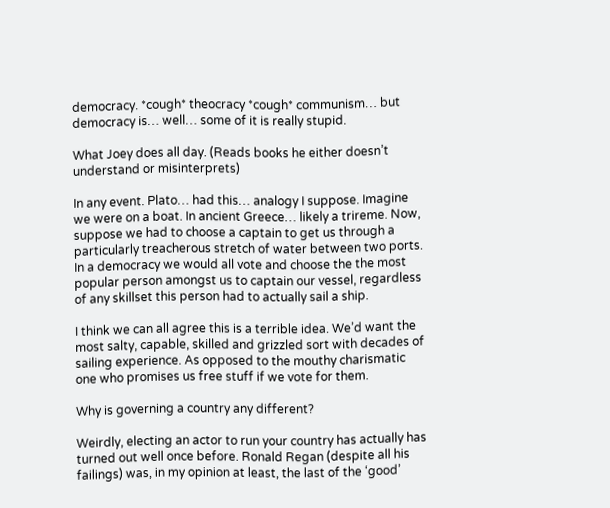democracy. *cough* theocracy *cough* communism… but democracy is… well… some of it is really stupid.

What Joey does all day. (Reads books he either doesn’t understand or misinterprets)

In any event. Plato… had this… analogy I suppose. Imagine we were on a boat. In ancient Greece… likely a trireme. Now, suppose we had to choose a captain to get us through a particularly treacherous stretch of water between two ports. In a democracy we would all vote and choose the the most popular person amongst us to captain our vessel, regardless of any skillset this person had to actually sail a ship.

I think we can all agree this is a terrible idea. We’d want the most salty, capable, skilled and grizzled sort with decades of sailing experience. As opposed to the mouthy charismatic one who promises us free stuff if we vote for them.

Why is governing a country any different?

Weirdly, electing an actor to run your country has actually has turned out well once before. Ronald Regan (despite all his failings) was, in my opinion at least, the last of the ‘good’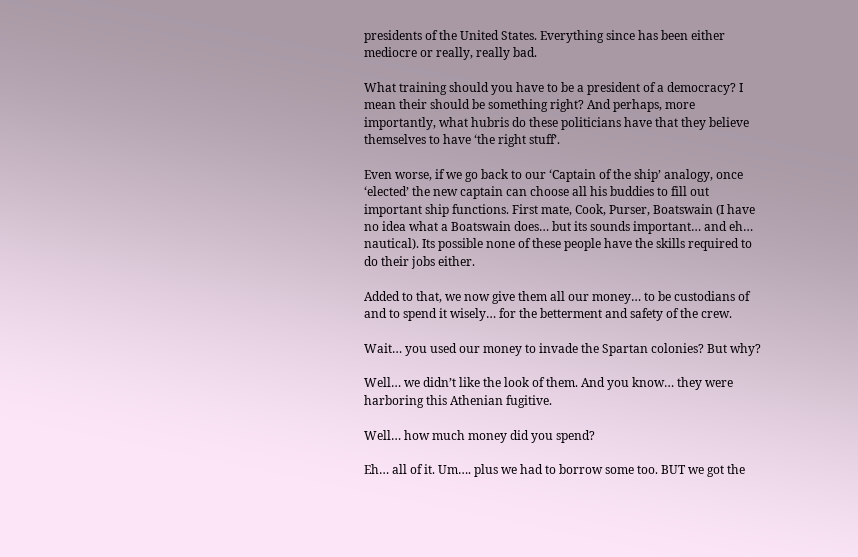presidents of the United States. Everything since has been either mediocre or really, really bad.

What training should you have to be a president of a democracy? I mean their should be something right? And perhaps, more importantly, what hubris do these politicians have that they believe themselves to have ‘the right stuff’.

Even worse, if we go back to our ‘Captain of the ship’ analogy, once ‘elected’ the new captain can choose all his buddies to fill out important ship functions. First mate, Cook, Purser, Boatswain (I have no idea what a Boatswain does… but its sounds important… and eh… nautical). Its possible none of these people have the skills required to do their jobs either.

Added to that, we now give them all our money… to be custodians of and to spend it wisely… for the betterment and safety of the crew.

Wait… you used our money to invade the Spartan colonies? But why?

Well… we didn’t like the look of them. And you know… they were harboring this Athenian fugitive.

Well… how much money did you spend?

Eh… all of it. Um…. plus we had to borrow some too. BUT we got the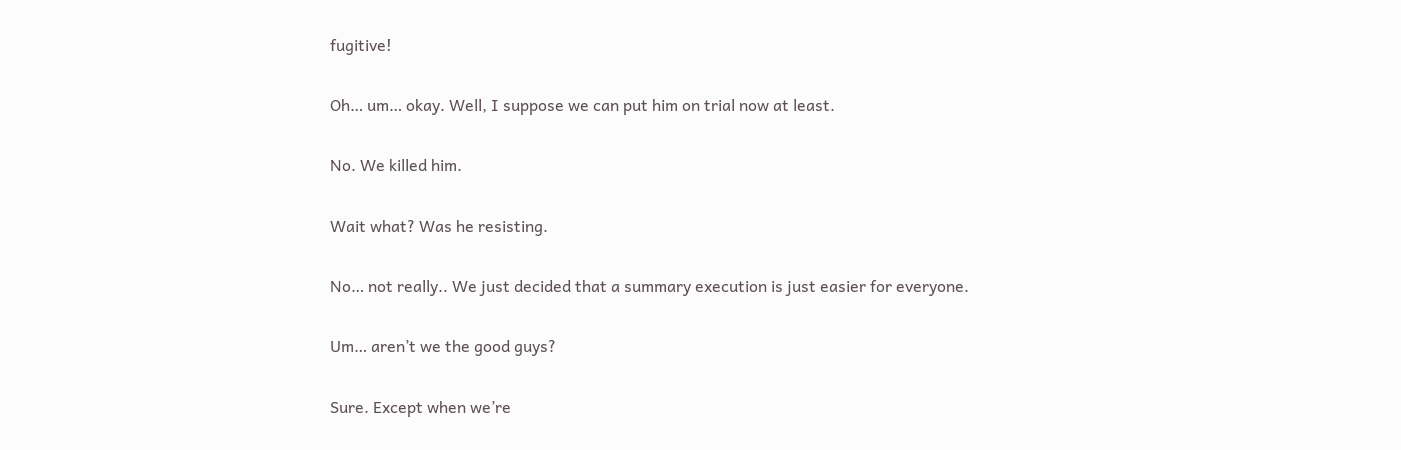fugitive!

Oh… um… okay. Well, I suppose we can put him on trial now at least.

No. We killed him.

Wait what? Was he resisting.

No… not really.. We just decided that a summary execution is just easier for everyone.

Um… aren’t we the good guys?

Sure. Except when we’re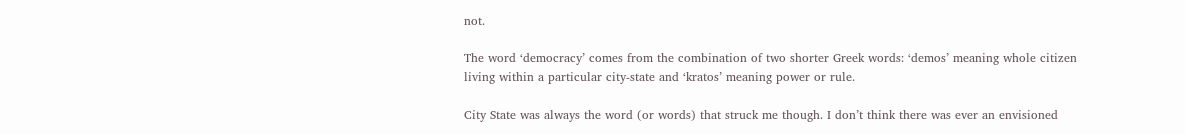not.

The word ‘democracy’ comes from the combination of two shorter Greek words: ‘demos’ meaning whole citizen living within a particular city-state and ‘kratos’ meaning power or rule.

City State was always the word (or words) that struck me though. I don’t think there was ever an envisioned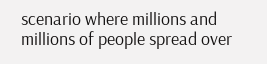scenario where millions and millions of people spread over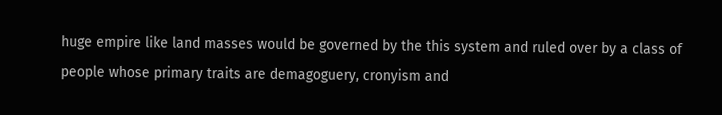huge empire like land masses would be governed by the this system and ruled over by a class of people whose primary traits are demagoguery, cronyism and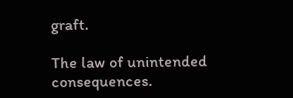graft.

The law of unintended consequences.